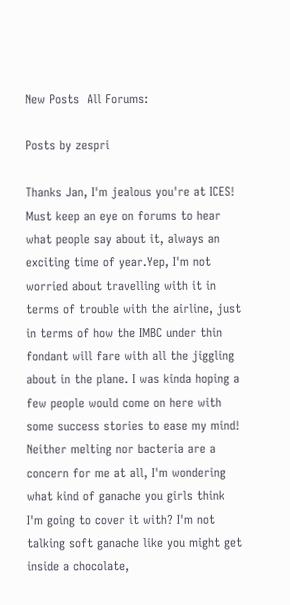New Posts  All Forums:

Posts by zespri

Thanks Jan, I'm jealous you're at ICES! Must keep an eye on forums to hear what people say about it, always an exciting time of year.Yep, I'm not worried about travelling with it in terms of trouble with the airline, just in terms of how the IMBC under thin fondant will fare with all the jiggling about in the plane. I was kinda hoping a few people would come on here with some success stories to ease my mind!
Neither melting nor bacteria are a concern for me at all, I'm wondering what kind of ganache you girls think I'm going to cover it with? I'm not talking soft ganache like you might get inside a chocolate,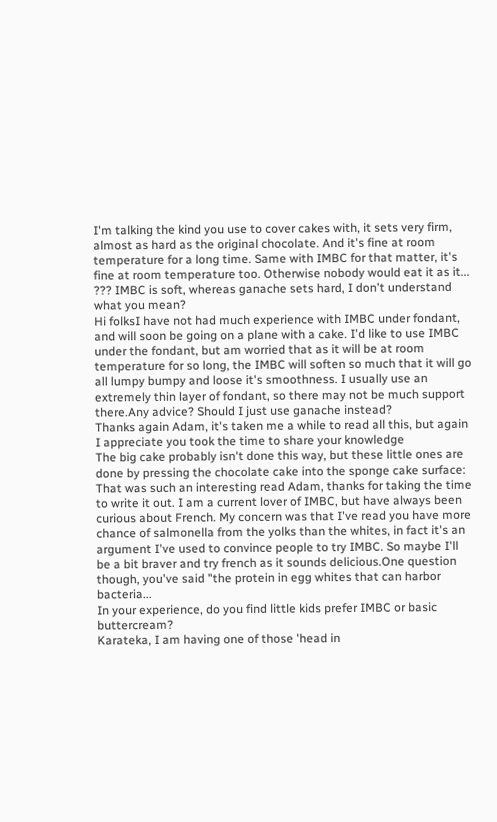I'm talking the kind you use to cover cakes with, it sets very firm, almost as hard as the original chocolate. And it's fine at room temperature for a long time. Same with IMBC for that matter, it's fine at room temperature too. Otherwise nobody would eat it as it...
??? IMBC is soft, whereas ganache sets hard, I don't understand what you mean?
Hi folksI have not had much experience with IMBC under fondant, and will soon be going on a plane with a cake. I'd like to use IMBC under the fondant, but am worried that as it will be at room temperature for so long, the IMBC will soften so much that it will go all lumpy bumpy and loose it's smoothness. I usually use an extremely thin layer of fondant, so there may not be much support there.Any advice? Should I just use ganache instead?
Thanks again Adam, it's taken me a while to read all this, but again I appreciate you took the time to share your knowledge
The big cake probably isn't done this way, but these little ones are done by pressing the chocolate cake into the sponge cake surface:
That was such an interesting read Adam, thanks for taking the time to write it out. I am a current lover of IMBC, but have always been curious about French. My concern was that I've read you have more chance of salmonella from the yolks than the whites, in fact it's an argument I've used to convince people to try IMBC. So maybe I'll be a bit braver and try french as it sounds delicious.One question though, you've said "the protein in egg whites that can harbor bacteria...
In your experience, do you find little kids prefer IMBC or basic buttercream?
Karateka, I am having one of those 'head in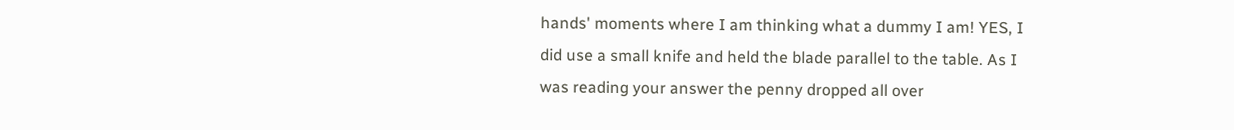hands' moments where I am thinking what a dummy I am! YES, I did use a small knife and held the blade parallel to the table. As I was reading your answer the penny dropped all over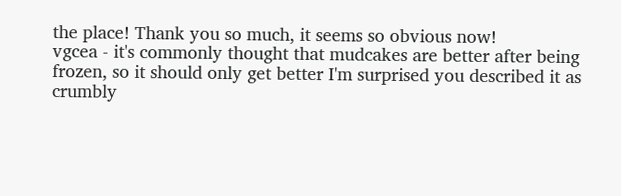the place! Thank you so much, it seems so obvious now!
vgcea - it's commonly thought that mudcakes are better after being frozen, so it should only get better I'm surprised you described it as crumbly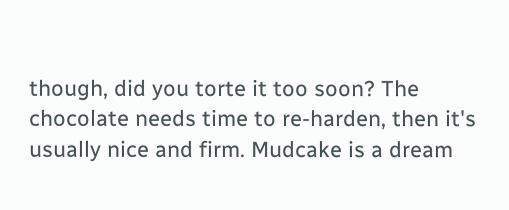though, did you torte it too soon? The chocolate needs time to re-harden, then it's usually nice and firm. Mudcake is a dream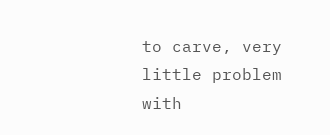to carve, very little problem with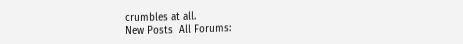crumbles at all.
New Posts  All Forums: